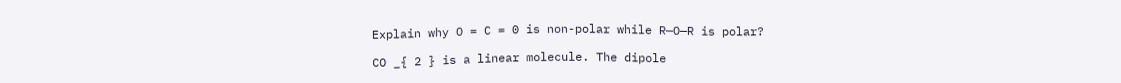Explain why O = C = 0 is non-polar while R—O—R is polar?

CO _{ 2 } is a linear molecule. The dipole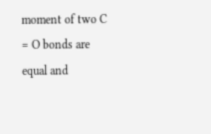moment of two C = O bonds are equal and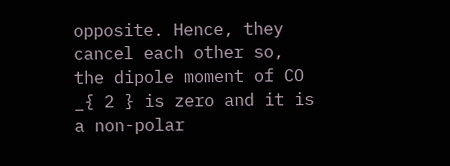opposite. Hence, they cancel each other so, the dipole moment of CO _{ 2 } is zero and it is a non-polar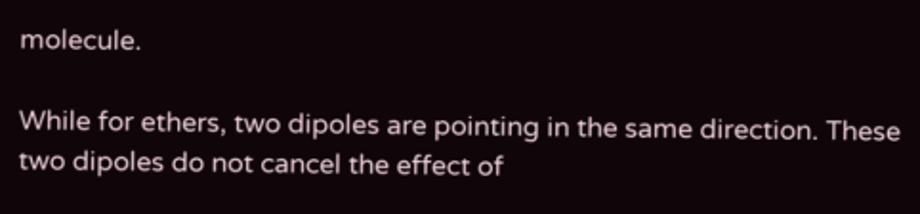molecule.

While for ethers, two dipoles are pointing in the same direction. These two dipoles do not cancel the effect of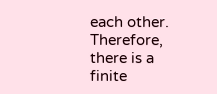each other. Therefore, there is a finite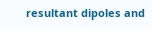resultant dipoles and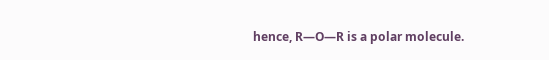hence, R—O—R is a polar molecule.